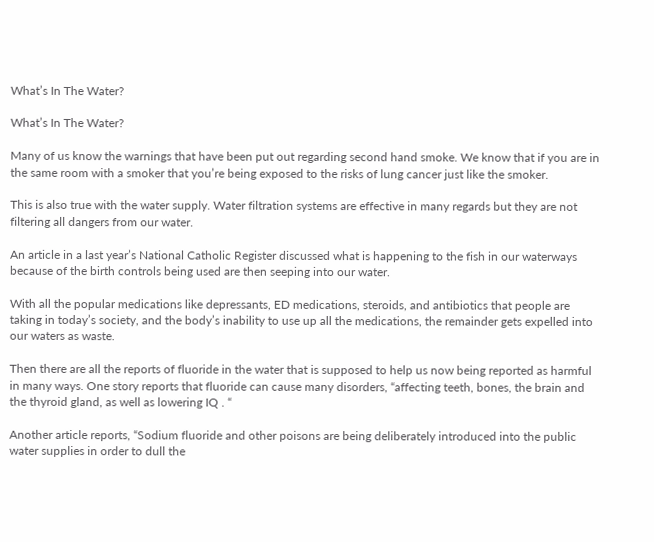What’s In The Water?

What’s In The Water?

Many of us know the warnings that have been put out regarding second hand smoke. We know that if you are in the same room with a smoker that you’re being exposed to the risks of lung cancer just like the smoker.

This is also true with the water supply. Water filtration systems are effective in many regards but they are not filtering all dangers from our water.

An article in a last year’s National Catholic Register discussed what is happening to the fish in our waterways because of the birth controls being used are then seeping into our water.

With all the popular medications like depressants, ED medications, steroids, and antibiotics that people are taking in today’s society, and the body’s inability to use up all the medications, the remainder gets expelled into our waters as waste.

Then there are all the reports of fluoride in the water that is supposed to help us now being reported as harmful in many ways. One story reports that fluoride can cause many disorders, “affecting teeth, bones, the brain and the thyroid gland, as well as lowering IQ . “

Another article reports, “Sodium fluoride and other poisons are being deliberately introduced into the public water supplies in order to dull the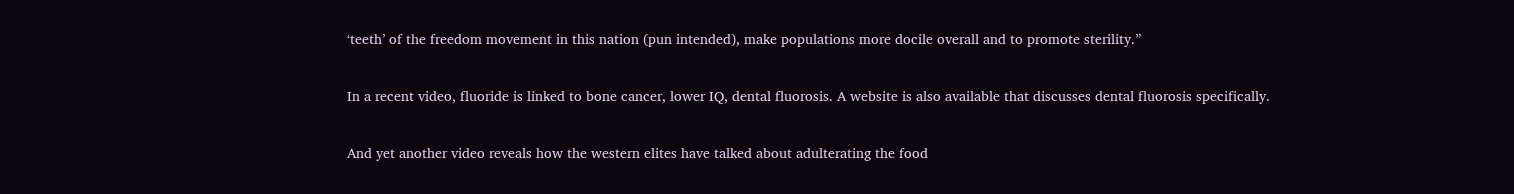‘teeth’ of the freedom movement in this nation (pun intended), make populations more docile overall and to promote sterility.”

In a recent video, fluoride is linked to bone cancer, lower IQ, dental fluorosis. A website is also available that discusses dental fluorosis specifically.

And yet another video reveals how the western elites have talked about adulterating the food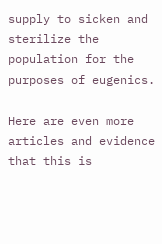supply to sicken and sterilize the population for the purposes of eugenics.

Here are even more articles and evidence that this is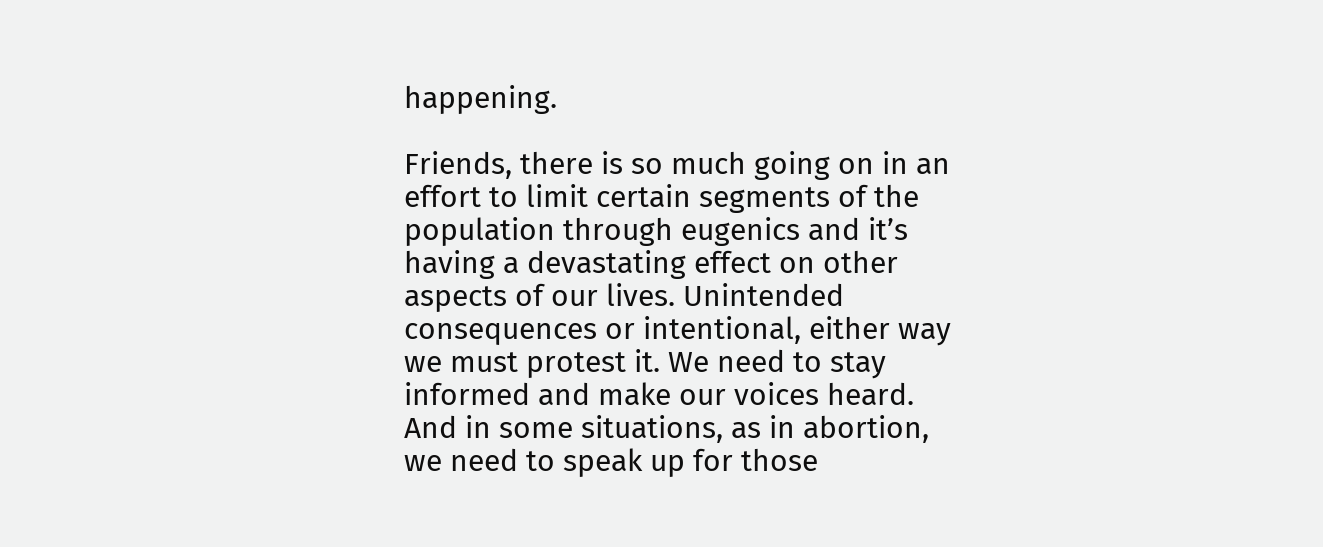happening.

Friends, there is so much going on in an effort to limit certain segments of the population through eugenics and it’s having a devastating effect on other aspects of our lives. Unintended consequences or intentional, either way we must protest it. We need to stay informed and make our voices heard. And in some situations, as in abortion, we need to speak up for those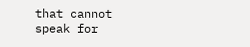that cannot speak for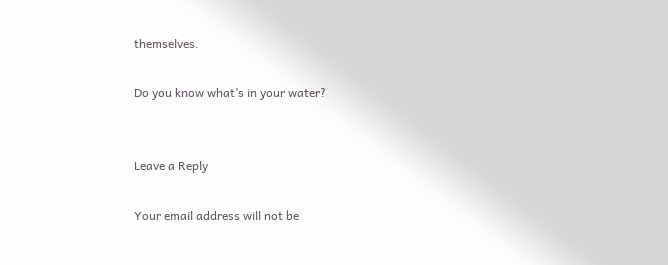themselves.

Do you know what’s in your water?


Leave a Reply

Your email address will not be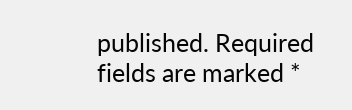published. Required fields are marked *